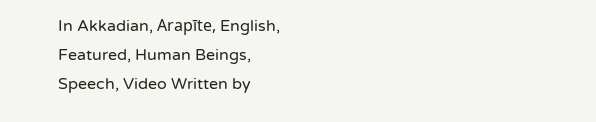In Akkadian, Arapīte, English, Featured, Human Beings, Speech, Video Written by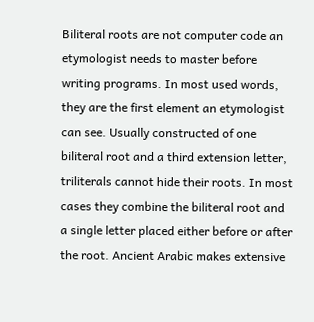Biliteral roots are not computer code an etymologist needs to master before writing programs. In most used words, they are the first element an etymologist can see. Usually constructed of one biliteral root and a third extension letter, triliterals cannot hide their roots. In most cases they combine the biliteral root and a single letter placed either before or after the root. Ancient Arabic makes extensive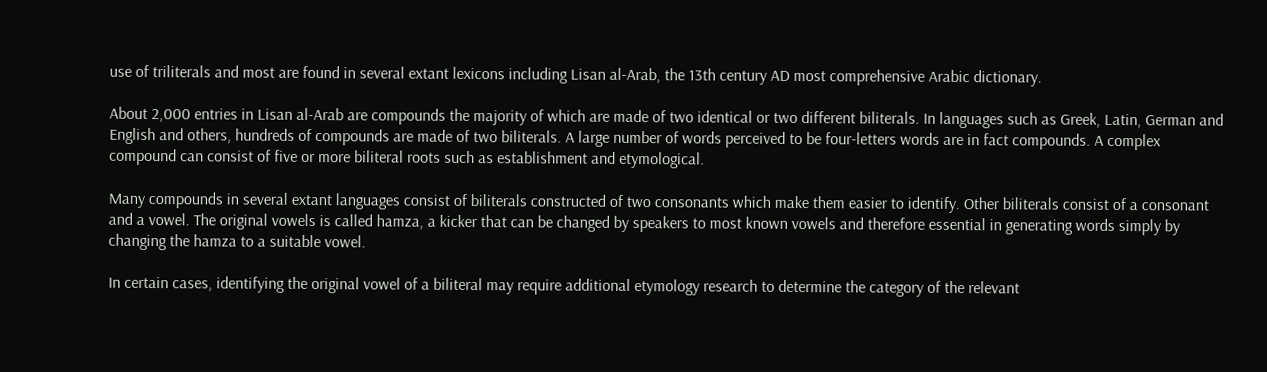use of triliterals and most are found in several extant lexicons including Lisan al-Arab, the 13th century AD most comprehensive Arabic dictionary.

About 2,000 entries in Lisan al-Arab are compounds the majority of which are made of two identical or two different biliterals. In languages such as Greek, Latin, German and English and others, hundreds of compounds are made of two biliterals. A large number of words perceived to be four-letters words are in fact compounds. A complex compound can consist of five or more biliteral roots such as establishment and etymological.

Many compounds in several extant languages consist of biliterals constructed of two consonants which make them easier to identify. Other biliterals consist of a consonant and a vowel. The original vowels is called hamza, a kicker that can be changed by speakers to most known vowels and therefore essential in generating words simply by changing the hamza to a suitable vowel.

In certain cases, identifying the original vowel of a biliteral may require additional etymology research to determine the category of the relevant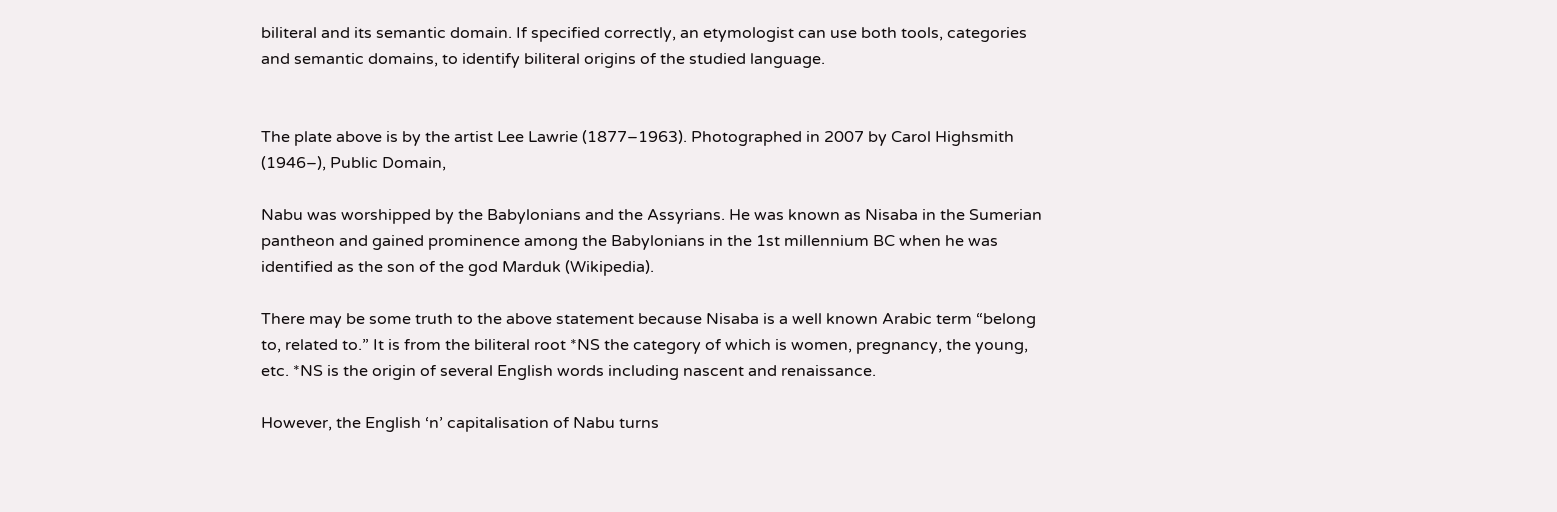biliteral and its semantic domain. If specified correctly, an etymologist can use both tools, categories and semantic domains, to identify biliteral origins of the studied language.


The plate above is by the artist Lee Lawrie (1877–1963). Photographed in 2007 by Carol Highsmith (1946–), Public Domain,

Nabu was worshipped by the Babylonians and the Assyrians. He was known as Nisaba in the Sumerian pantheon and gained prominence among the Babylonians in the 1st millennium BC when he was identified as the son of the god Marduk (Wikipedia).

There may be some truth to the above statement because Nisaba is a well known Arabic term “belong to, related to.” It is from the biliteral root *NS the category of which is women, pregnancy, the young, etc. *NS is the origin of several English words including nascent and renaissance.

However, the English ‘n’ capitalisation of Nabu turns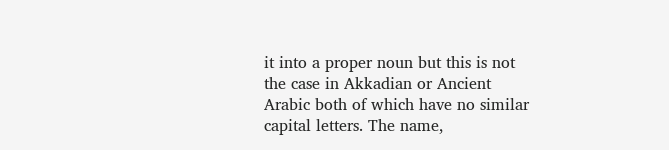it into a proper noun but this is not the case in Akkadian or Ancient Arabic both of which have no similar capital letters. The name,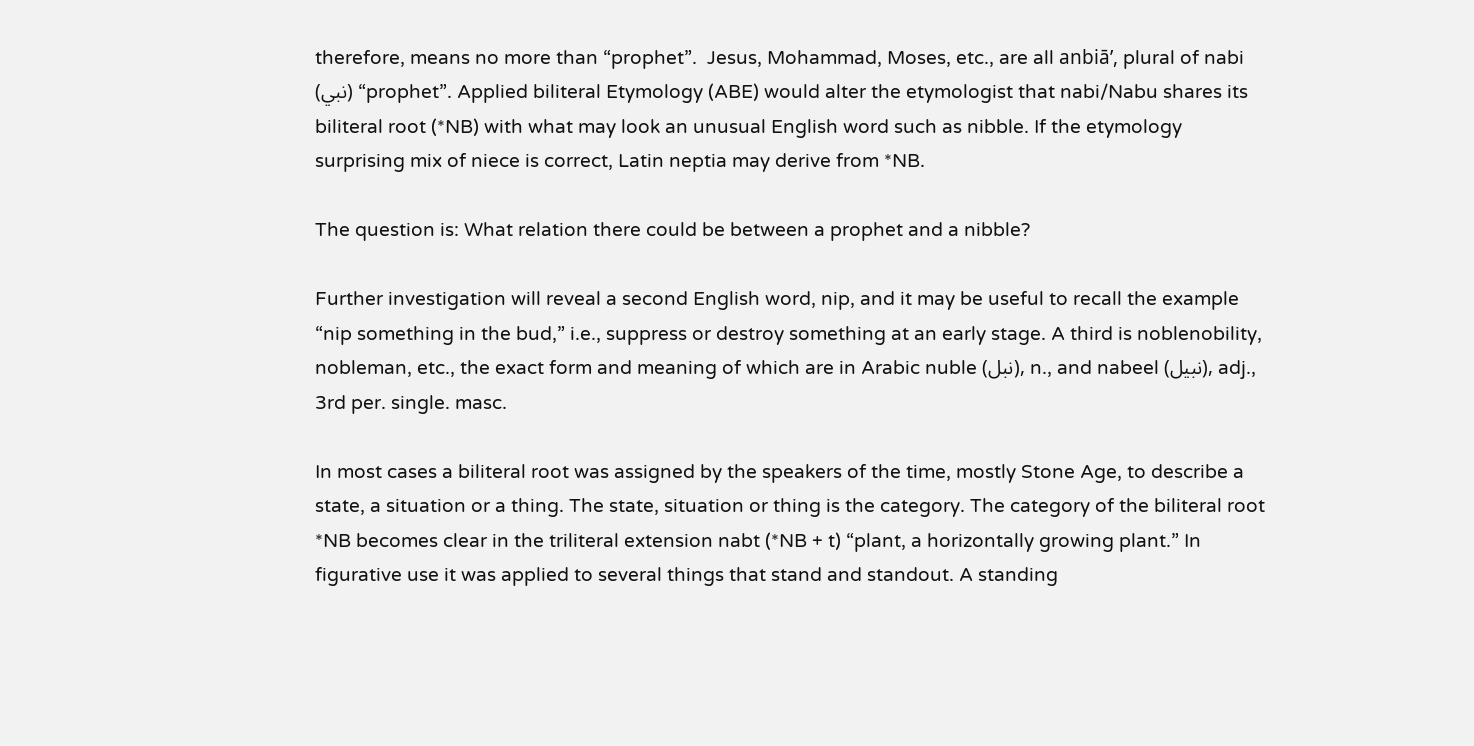therefore, means no more than “prophet”.  Jesus, Mohammad, Moses, etc., are all anbiā’, plural of nabi (نبي) “prophet”. Applied biliteral Etymology (ABE) would alter the etymologist that nabi/Nabu shares its biliteral root (*NB) with what may look an unusual English word such as nibble. If the etymology surprising mix of niece is correct, Latin neptia may derive from *NB.

The question is: What relation there could be between a prophet and a nibble?

Further investigation will reveal a second English word, nip, and it may be useful to recall the example “nip something in the bud,” i.e., suppress or destroy something at an early stage. A third is noblenobility, nobleman, etc., the exact form and meaning of which are in Arabic nuble (نبل), n., and nabeel (نبيل), adj., 3rd per. single. masc.

In most cases a biliteral root was assigned by the speakers of the time, mostly Stone Age, to describe a state, a situation or a thing. The state, situation or thing is the category. The category of the biliteral root *NB becomes clear in the triliteral extension nabt (*NB + t) “plant, a horizontally growing plant.” In figurative use it was applied to several things that stand and standout. A standing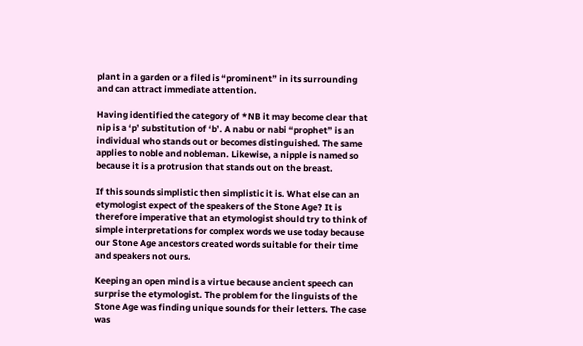plant in a garden or a filed is “prominent” in its surrounding and can attract immediate attention.

Having identified the category of *NB it may become clear that nip is a ‘p’ substitution of ‘b’. A nabu or nabi “prophet” is an individual who stands out or becomes distinguished. The same applies to noble and nobleman. Likewise, a nipple is named so because it is a protrusion that stands out on the breast.

If this sounds simplistic then simplistic it is. What else can an etymologist expect of the speakers of the Stone Age? It is therefore imperative that an etymologist should try to think of simple interpretations for complex words we use today because our Stone Age ancestors created words suitable for their time and speakers not ours.

Keeping an open mind is a virtue because ancient speech can surprise the etymologist. The problem for the linguists of the Stone Age was finding unique sounds for their letters. The case was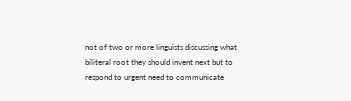not of two or more linguists discussing what biliteral root they should invent next but to respond to urgent need to communicate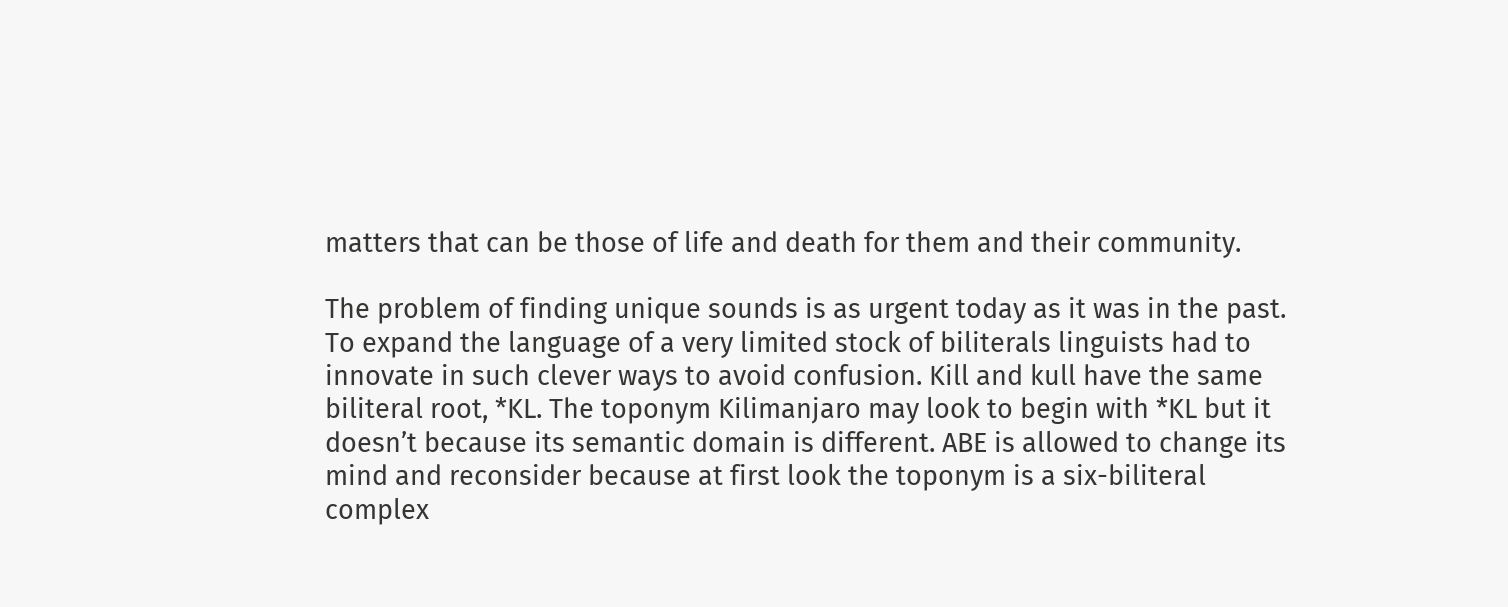matters that can be those of life and death for them and their community.

The problem of finding unique sounds is as urgent today as it was in the past. To expand the language of a very limited stock of biliterals linguists had to innovate in such clever ways to avoid confusion. Kill and kull have the same biliteral root, *KL. The toponym Kilimanjaro may look to begin with *KL but it doesn’t because its semantic domain is different. ABE is allowed to change its mind and reconsider because at first look the toponym is a six-biliteral complex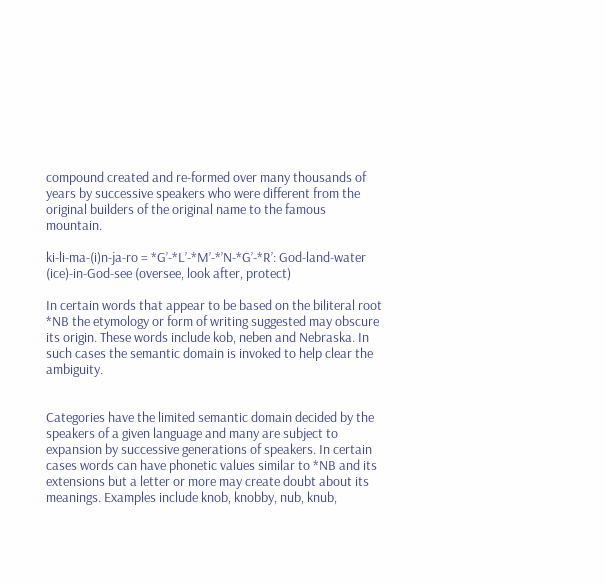compound created and re-formed over many thousands of years by successive speakers who were different from the original builders of the original name to the famous mountain.

ki-li-ma-(i)n-ja-ro = *G’-*L’-*M’-*’N-*G’-*R’: God-land-water (ice)-in-God-see (oversee, look after, protect)

In certain words that appear to be based on the biliteral root *NB the etymology or form of writing suggested may obscure its origin. These words include kob, neben and Nebraska. In such cases the semantic domain is invoked to help clear the ambiguity.


Categories have the limited semantic domain decided by the speakers of a given language and many are subject to expansion by successive generations of speakers. In certain cases words can have phonetic values similar to *NB and its extensions but a letter or more may create doubt about its meanings. Examples include knob, knobby, nub, knub,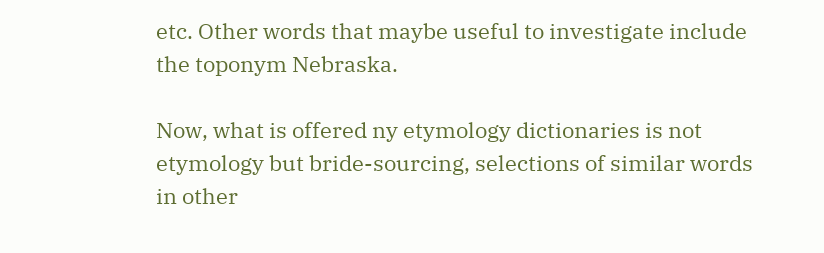etc. Other words that maybe useful to investigate include the toponym Nebraska.

Now, what is offered ny etymology dictionaries is not etymology but bride-sourcing, selections of similar words in other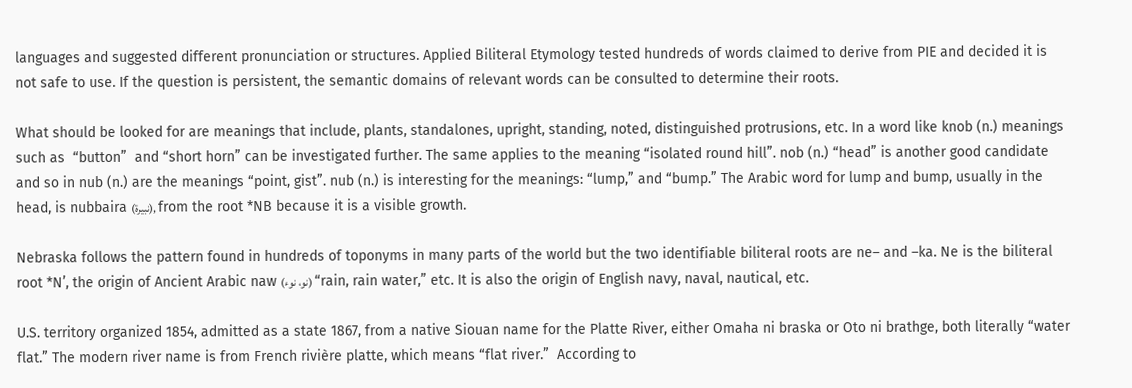languages and suggested different pronunciation or structures. Applied Biliteral Etymology tested hundreds of words claimed to derive from PIE and decided it is not safe to use. If the question is persistent, the semantic domains of relevant words can be consulted to determine their roots.

What should be looked for are meanings that include, plants, standalones, upright, standing, noted, distinguished protrusions, etc. In a word like knob (n.) meanings such as  “button”  and “short horn” can be investigated further. The same applies to the meaning “isolated round hill”. nob (n.) “head” is another good candidate and so in nub (n.) are the meanings “point, gist”. nub (n.) is interesting for the meanings: “lump,” and “bump.” The Arabic word for lump and bump, usually in the head, is nubbaira (نبيرة), from the root *NB because it is a visible growth.

Nebraska follows the pattern found in hundreds of toponyms in many parts of the world but the two identifiable biliteral roots are ne– and –ka. Ne is the biliteral root *N’, the origin of Ancient Arabic naw (نو، نوء) “rain, rain water,” etc. It is also the origin of English navy, naval, nautical, etc.

U.S. territory organized 1854, admitted as a state 1867, from a native Siouan name for the Platte River, either Omaha ni braska or Oto ni brathge, both literally “water flat.” The modern river name is from French rivière platte, which means “flat river.”  According to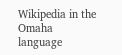Wikipedia in the Omaha language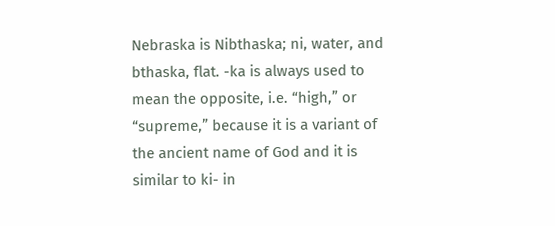Nebraska is Nibthaska; ni, water, and bthaska, flat. -ka is always used to mean the opposite, i.e. “high,” or “supreme,” because it is a variant of the ancient name of God and it is similar to ki- in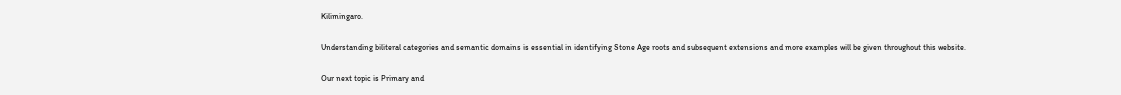Kilimingaro.

Understanding biliteral categories and semantic domains is essential in identifying Stone Age roots and subsequent extensions and more examples will be given throughout this website.

Our next topic is Primary and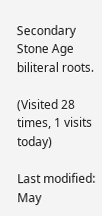Secondary Stone Age biliteral roots.

(Visited 28 times, 1 visits today)

Last modified: May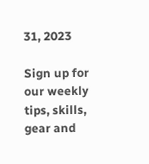31, 2023

Sign up for our weekly tips, skills, gear and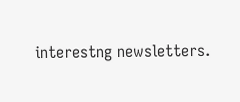interestng newsletters.